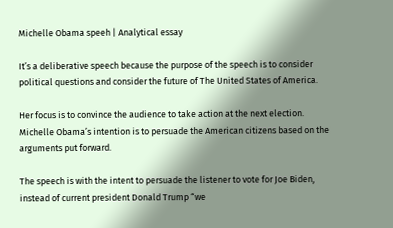Michelle Obama speeh | Analytical essay

It’s a deliberative speech because the purpose of the speech is to consider political questions and consider the future of The United States of America.

Her focus is to convince the audience to take action at the next election. Michelle Obama’s intention is to persuade the American citizens based on the arguments put forward.

The speech is with the intent to persuade the listener to vote for Joe Biden, instead of current president Donald Trump “we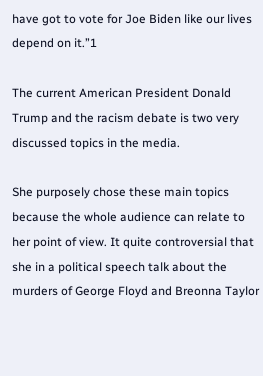have got to vote for Joe Biden like our lives depend on it.”1

The current American President Donald Trump and the racism debate is two very discussed topics in the media.

She purposely chose these main topics because the whole audience can relate to her point of view. It quite controversial that she in a political speech talk about the murders of George Floyd and Breonna Taylor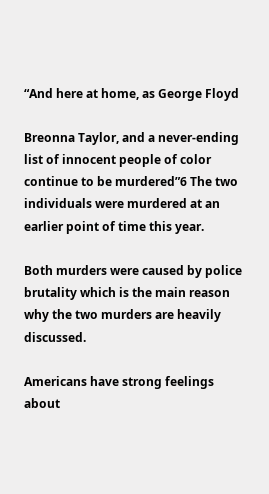“And here at home, as George Floyd

Breonna Taylor, and a never-ending list of innocent people of color continue to be murdered”6 The two individuals were murdered at an earlier point of time this year.

Both murders were caused by police brutality which is the main reason why the two murders are heavily discussed.

Americans have strong feelings about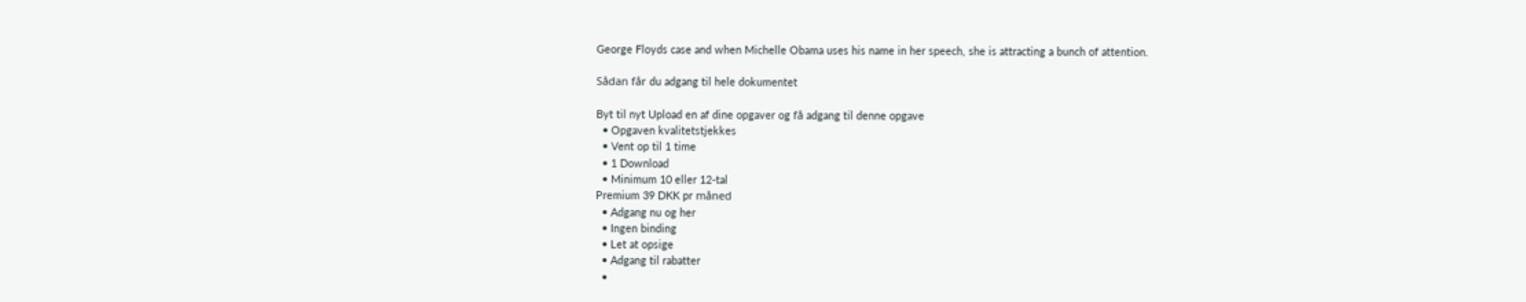George Floyds case and when Michelle Obama uses his name in her speech, she is attracting a bunch of attention.

Sådan får du adgang til hele dokumentet

Byt til nyt Upload en af dine opgaver og få adgang til denne opgave
  • Opgaven kvalitetstjekkes
  • Vent op til 1 time
  • 1 Download
  • Minimum 10 eller 12-tal
Premium 39 DKK pr måned
  • Adgang nu og her
  • Ingen binding
  • Let at opsige
  • Adgang til rabatter
  •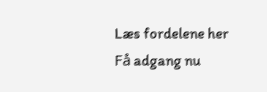Læs fordelene her
Få adgang nu